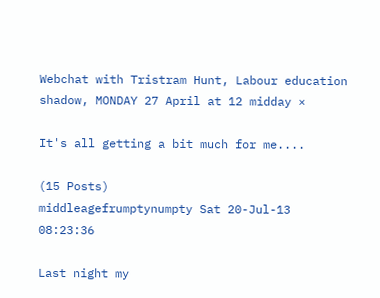Webchat with Tristram Hunt, Labour education shadow, MONDAY 27 April at 12 midday ×

It's all getting a bit much for me....

(15 Posts)
middleagefrumptynumpty Sat 20-Jul-13 08:23:36

Last night my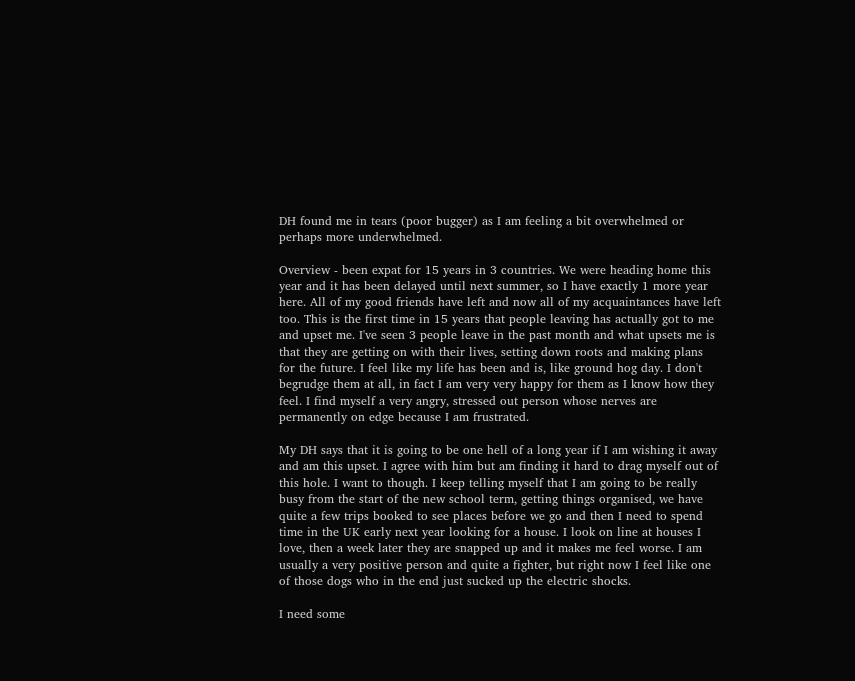DH found me in tears (poor bugger) as I am feeling a bit overwhelmed or perhaps more underwhelmed.

Overview - been expat for 15 years in 3 countries. We were heading home this year and it has been delayed until next summer, so I have exactly 1 more year here. All of my good friends have left and now all of my acquaintances have left too. This is the first time in 15 years that people leaving has actually got to me and upset me. I've seen 3 people leave in the past month and what upsets me is that they are getting on with their lives, setting down roots and making plans for the future. I feel like my life has been and is, like ground hog day. I don't begrudge them at all, in fact I am very very happy for them as I know how they feel. I find myself a very angry, stressed out person whose nerves are permanently on edge because I am frustrated.

My DH says that it is going to be one hell of a long year if I am wishing it away and am this upset. I agree with him but am finding it hard to drag myself out of this hole. I want to though. I keep telling myself that I am going to be really busy from the start of the new school term, getting things organised, we have quite a few trips booked to see places before we go and then I need to spend time in the UK early next year looking for a house. I look on line at houses I love, then a week later they are snapped up and it makes me feel worse. I am usually a very positive person and quite a fighter, but right now I feel like one of those dogs who in the end just sucked up the electric shocks.

I need some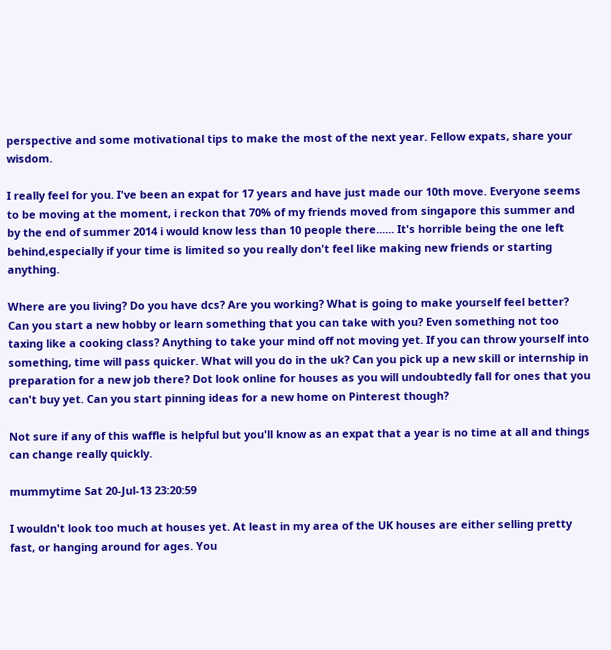perspective and some motivational tips to make the most of the next year. Fellow expats, share your wisdom.

I really feel for you. I've been an expat for 17 years and have just made our 10th move. Everyone seems to be moving at the moment, i reckon that 70% of my friends moved from singapore this summer and by the end of summer 2014 i would know less than 10 people there...... It's horrible being the one left behind,especially if your time is limited so you really don't feel like making new friends or starting anything.

Where are you living? Do you have dcs? Are you working? What is going to make yourself feel better? Can you start a new hobby or learn something that you can take with you? Even something not too taxing like a cooking class? Anything to take your mind off not moving yet. If you can throw yourself into something, time will pass quicker. What will you do in the uk? Can you pick up a new skill or internship in preparation for a new job there? Dot look online for houses as you will undoubtedly fall for ones that you can't buy yet. Can you start pinning ideas for a new home on Pinterest though?

Not sure if any of this waffle is helpful but you'll know as an expat that a year is no time at all and things can change really quickly.

mummytime Sat 20-Jul-13 23:20:59

I wouldn't look too much at houses yet. At least in my area of the UK houses are either selling pretty fast, or hanging around for ages. You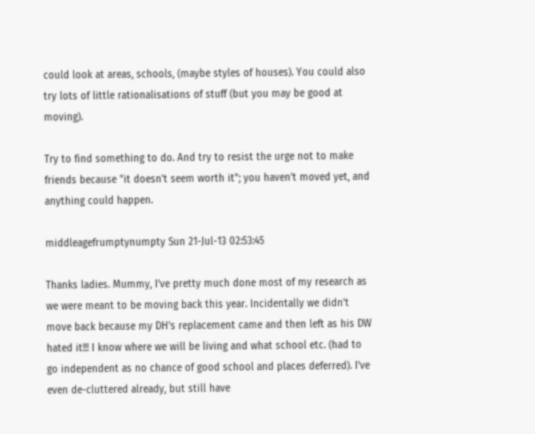could look at areas, schools, (maybe styles of houses). You could also try lots of little rationalisations of stuff (but you may be good at moving).

Try to find something to do. And try to resist the urge not to make friends because "it doesn't seem worth it"; you haven't moved yet, and anything could happen.

middleagefrumptynumpty Sun 21-Jul-13 02:53:45

Thanks ladies. Mummy, I've pretty much done most of my research as we were meant to be moving back this year. Incidentally we didn't move back because my DH's replacement came and then left as his DW hated it!!! I know where we will be living and what school etc. (had to go independent as no chance of good school and places deferred). I've even de-cluttered already, but still have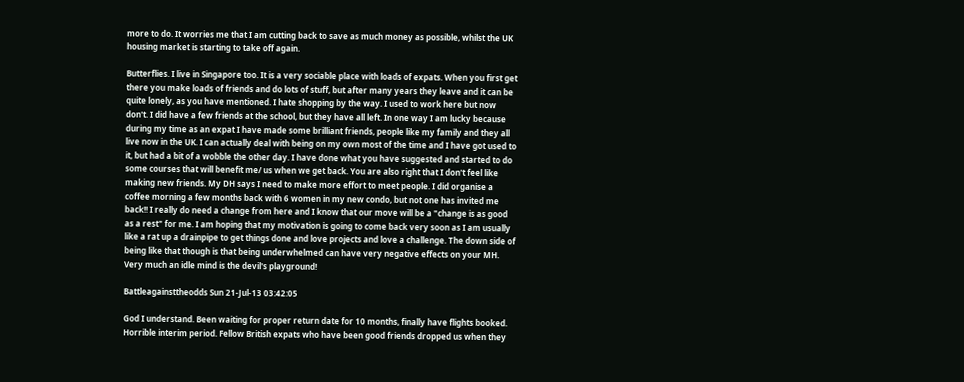more to do. It worries me that I am cutting back to save as much money as possible, whilst the UK housing market is starting to take off again.

Butterflies. I live in Singapore too. It is a very sociable place with loads of expats. When you first get there you make loads of friends and do lots of stuff, but after many years they leave and it can be quite lonely, as you have mentioned. I hate shopping by the way. I used to work here but now don't. I did have a few friends at the school, but they have all left. In one way I am lucky because during my time as an expat I have made some brilliant friends, people like my family and they all live now in the UK. I can actually deal with being on my own most of the time and I have got used to it, but had a bit of a wobble the other day. I have done what you have suggested and started to do some courses that will benefit me/ us when we get back. You are also right that I don't feel like making new friends. My DH says I need to make more effort to meet people. I did organise a coffee morning a few months back with 6 women in my new condo, but not one has invited me back!! I really do need a change from here and I know that our move will be a "change is as good as a rest" for me. I am hoping that my motivation is going to come back very soon as I am usually like a rat up a drainpipe to get things done and love projects and love a challenge. The down side of being like that though is that being underwhelmed can have very negative effects on your MH. Very much an idle mind is the devil's playground!

Battleagainsttheodds Sun 21-Jul-13 03:42:05

God I understand. Been waiting for proper return date for 10 months, finally have flights booked. Horrible interim period. Fellow British expats who have been good friends dropped us when they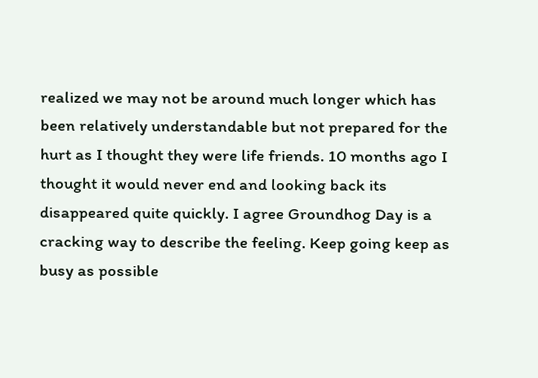realized we may not be around much longer which has been relatively understandable but not prepared for the hurt as I thought they were life friends. 10 months ago I thought it would never end and looking back its disappeared quite quickly. I agree Groundhog Day is a cracking way to describe the feeling. Keep going keep as busy as possible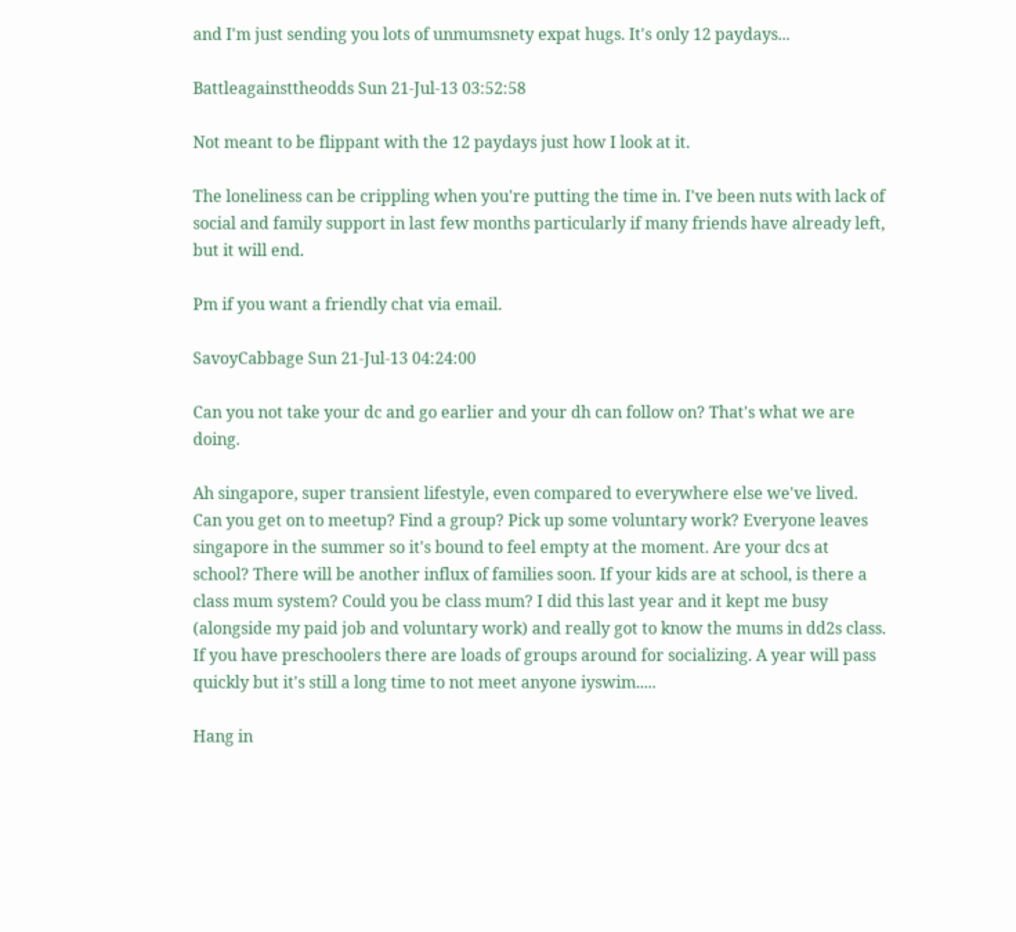and I'm just sending you lots of unmumsnety expat hugs. It's only 12 paydays...

Battleagainsttheodds Sun 21-Jul-13 03:52:58

Not meant to be flippant with the 12 paydays just how I look at it.

The loneliness can be crippling when you're putting the time in. I've been nuts with lack of social and family support in last few months particularly if many friends have already left, but it will end.

Pm if you want a friendly chat via email.

SavoyCabbage Sun 21-Jul-13 04:24:00

Can you not take your dc and go earlier and your dh can follow on? That's what we are doing.

Ah singapore, super transient lifestyle, even compared to everywhere else we've lived. Can you get on to meetup? Find a group? Pick up some voluntary work? Everyone leaves singapore in the summer so it's bound to feel empty at the moment. Are your dcs at school? There will be another influx of families soon. If your kids are at school, is there a class mum system? Could you be class mum? I did this last year and it kept me busy (alongside my paid job and voluntary work) and really got to know the mums in dd2s class. If you have preschoolers there are loads of groups around for socializing. A year will pass quickly but it's still a long time to not meet anyone iyswim.....

Hang in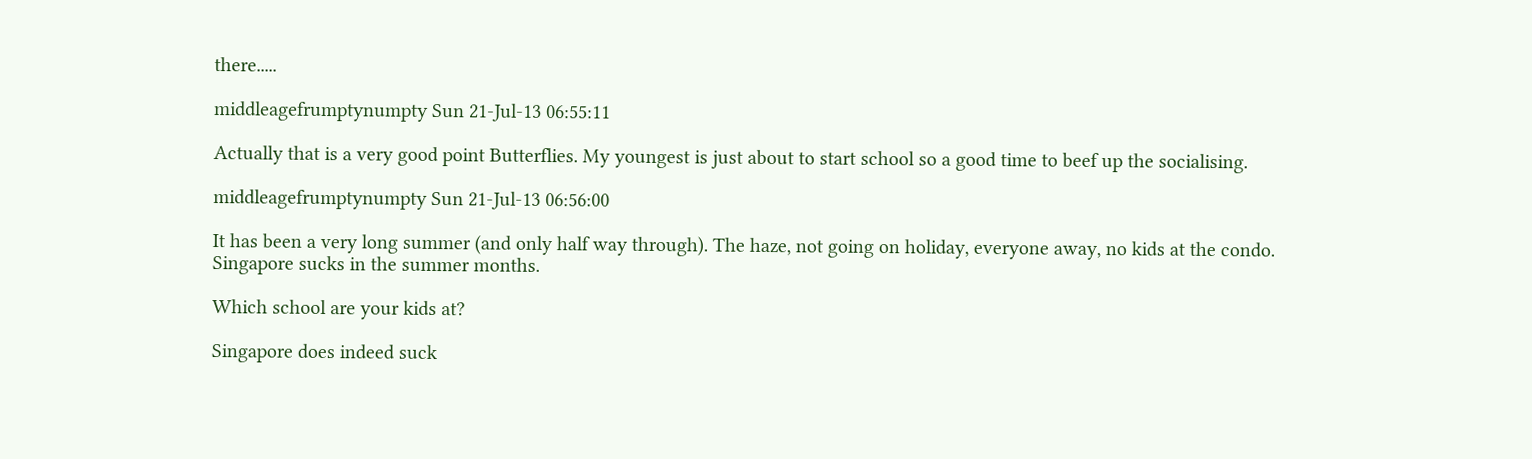there.....

middleagefrumptynumpty Sun 21-Jul-13 06:55:11

Actually that is a very good point Butterflies. My youngest is just about to start school so a good time to beef up the socialising.

middleagefrumptynumpty Sun 21-Jul-13 06:56:00

It has been a very long summer (and only half way through). The haze, not going on holiday, everyone away, no kids at the condo. Singapore sucks in the summer months.

Which school are your kids at?

Singapore does indeed suck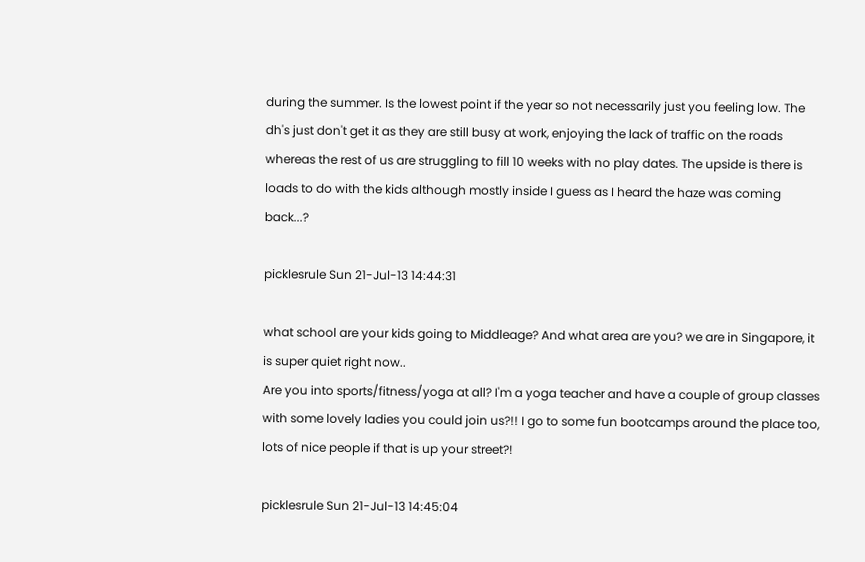during the summer. Is the lowest point if the year so not necessarily just you feeling low. The dh's just don't get it as they are still busy at work, enjoying the lack of traffic on the roads whereas the rest of us are struggling to fill 10 weeks with no play dates. The upside is there is loads to do with the kids although mostly inside I guess as I heard the haze was coming back...?

picklesrule Sun 21-Jul-13 14:44:31

what school are your kids going to Middleage? And what area are you? we are in Singapore, it is super quiet right now..
Are you into sports/fitness/yoga at all? I'm a yoga teacher and have a couple of group classes with some lovely ladies you could join us?!! I go to some fun bootcamps around the place too, lots of nice people if that is up your street?!

picklesrule Sun 21-Jul-13 14:45:04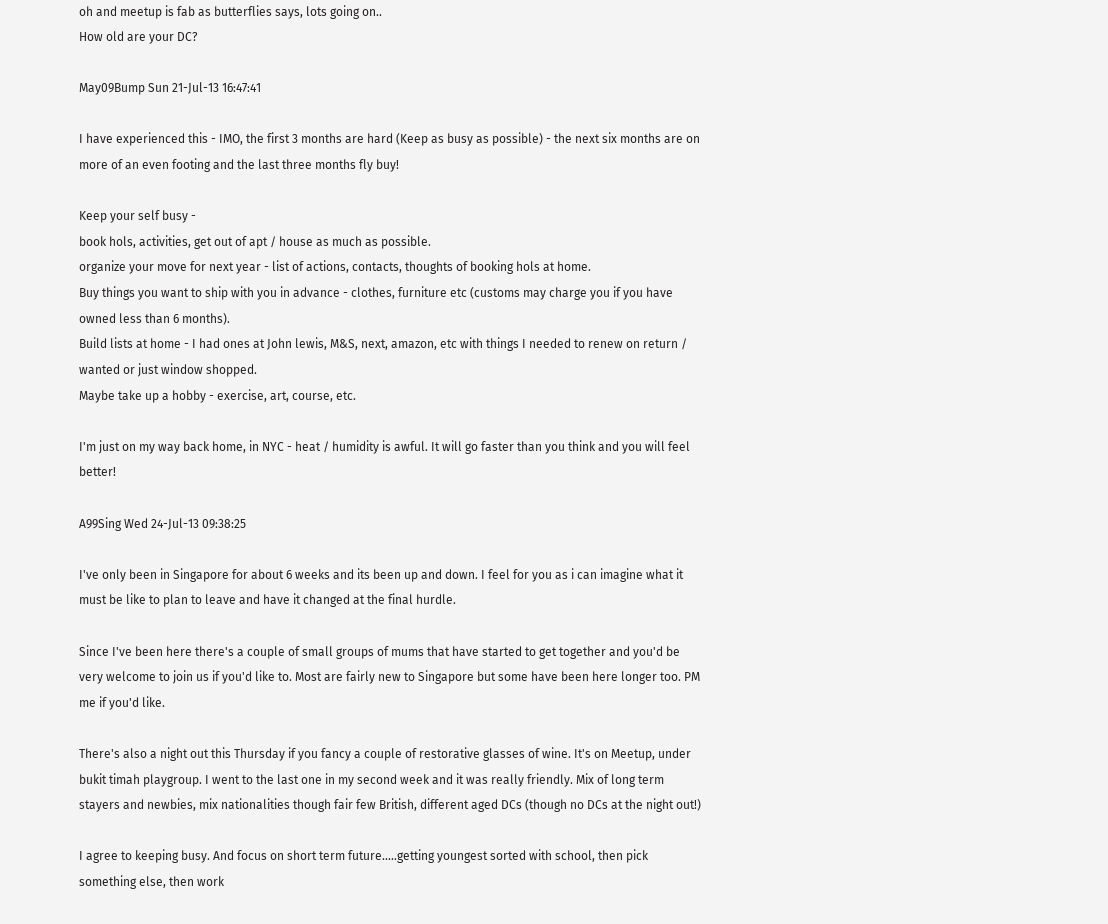oh and meetup is fab as butterflies says, lots going on..
How old are your DC?

May09Bump Sun 21-Jul-13 16:47:41

I have experienced this - IMO, the first 3 months are hard (Keep as busy as possible) - the next six months are on more of an even footing and the last three months fly buy!

Keep your self busy -
book hols, activities, get out of apt / house as much as possible.
organize your move for next year - list of actions, contacts, thoughts of booking hols at home.
Buy things you want to ship with you in advance - clothes, furniture etc (customs may charge you if you have owned less than 6 months).
Build lists at home - I had ones at John lewis, M&S, next, amazon, etc with things I needed to renew on return / wanted or just window shopped.
Maybe take up a hobby - exercise, art, course, etc.

I'm just on my way back home, in NYC - heat / humidity is awful. It will go faster than you think and you will feel better!

A99Sing Wed 24-Jul-13 09:38:25

I've only been in Singapore for about 6 weeks and its been up and down. I feel for you as i can imagine what it must be like to plan to leave and have it changed at the final hurdle.

Since I've been here there's a couple of small groups of mums that have started to get together and you'd be very welcome to join us if you'd like to. Most are fairly new to Singapore but some have been here longer too. PM me if you'd like.

There's also a night out this Thursday if you fancy a couple of restorative glasses of wine. It's on Meetup, under bukit timah playgroup. I went to the last one in my second week and it was really friendly. Mix of long term stayers and newbies, mix nationalities though fair few British, different aged DCs (though no DCs at the night out!)

I agree to keeping busy. And focus on short term future.....getting youngest sorted with school, then pick something else, then work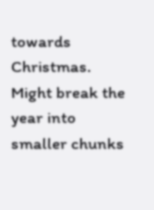towards Christmas. Might break the year into smaller chunks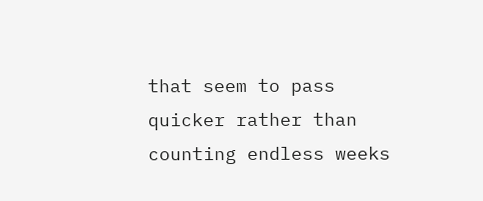that seem to pass quicker rather than counting endless weeks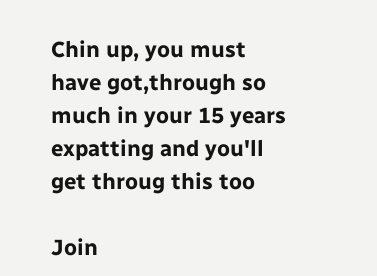Chin up, you must have got,through so much in your 15 years expatting and you'll get throug this too

Join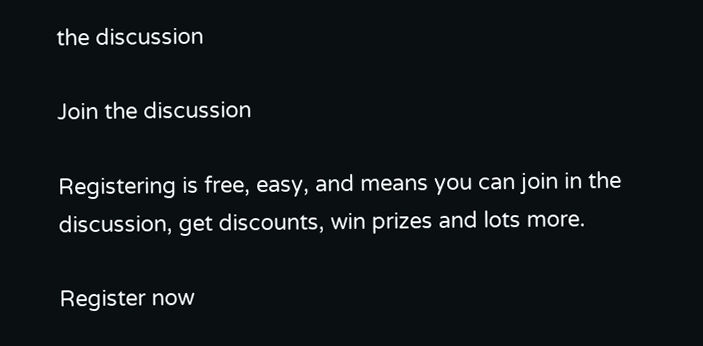the discussion

Join the discussion

Registering is free, easy, and means you can join in the discussion, get discounts, win prizes and lots more.

Register now